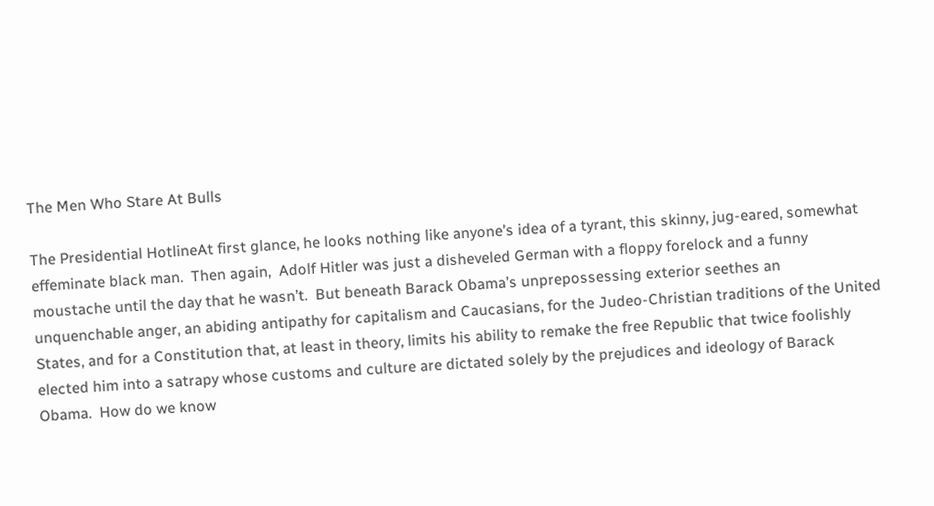The Men Who Stare At Bulls

The Presidential HotlineAt first glance, he looks nothing like anyone’s idea of a tyrant, this skinny, jug-eared, somewhat  effeminate black man.  Then again,  Adolf Hitler was just a disheveled German with a floppy forelock and a funny moustache until the day that he wasn’t.  But beneath Barack Obama’s unprepossessing exterior seethes an unquenchable anger, an abiding antipathy for capitalism and Caucasians, for the Judeo-Christian traditions of the United States, and for a Constitution that, at least in theory, limits his ability to remake the free Republic that twice foolishly elected him into a satrapy whose customs and culture are dictated solely by the prejudices and ideology of Barack Obama.  How do we know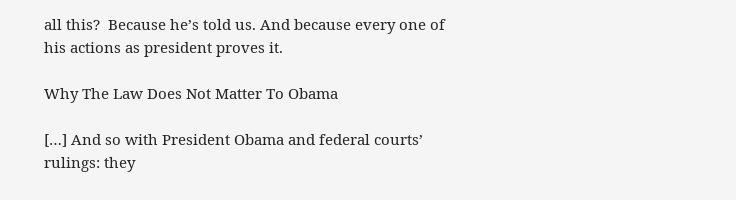all this?  Because he’s told us. And because every one of his actions as president proves it.

Why The Law Does Not Matter To Obama

[…] And so with President Obama and federal courts’ rulings: they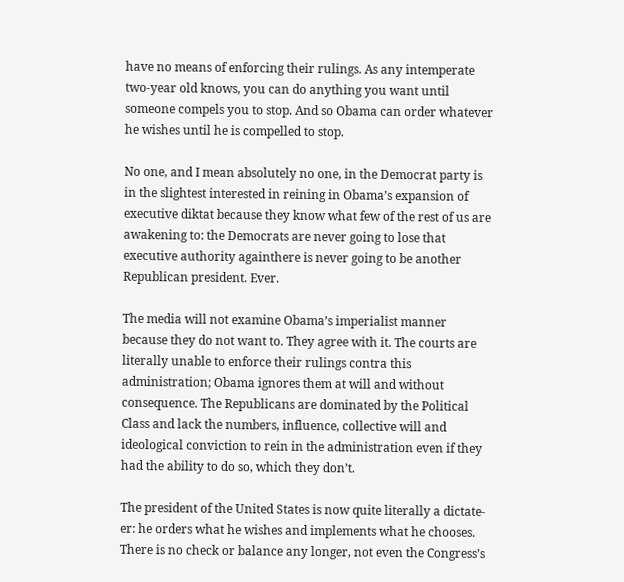have no means of enforcing their rulings. As any intemperate two-year old knows, you can do anything you want until someone compels you to stop. And so Obama can order whatever he wishes until he is compelled to stop.

No one, and I mean absolutely no one, in the Democrat party is in the slightest interested in reining in Obama’s expansion of executive diktat because they know what few of the rest of us are awakening to: the Democrats are never going to lose that executive authority againthere is never going to be another Republican president. Ever.

The media will not examine Obama’s imperialist manner because they do not want to. They agree with it. The courts are literally unable to enforce their rulings contra this administration; Obama ignores them at will and without consequence. The Republicans are dominated by the Political Class and lack the numbers, influence, collective will and ideological conviction to rein in the administration even if they had the ability to do so, which they don’t.

The president of the United States is now quite literally a dictate-er: he orders what he wishes and implements what he chooses. There is no check or balance any longer, not even the Congress’s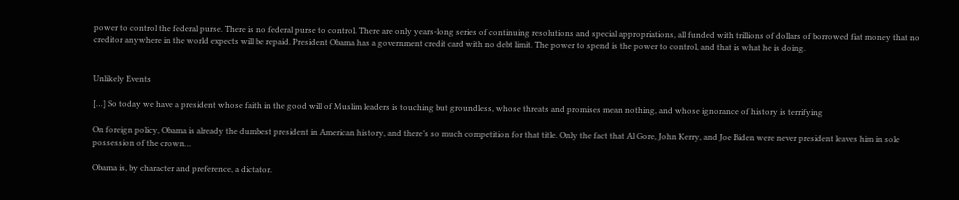power to control the federal purse. There is no federal purse to control. There are only years-long series of continuing resolutions and special appropriations, all funded with trillions of dollars of borrowed fiat money that no creditor anywhere in the world expects will be repaid. President Obama has a government credit card with no debt limit. The power to spend is the power to control, and that is what he is doing.


Unlikely Events

[…] So today we have a president whose faith in the good will of Muslim leaders is touching but groundless, whose threats and promises mean nothing, and whose ignorance of history is terrifying

On foreign policy, Obama is already the dumbest president in American history, and there’s so much competition for that title. Only the fact that Al Gore, John Kerry, and Joe Biden were never president leaves him in sole possession of the crown…

Obama is, by character and preference, a dictator.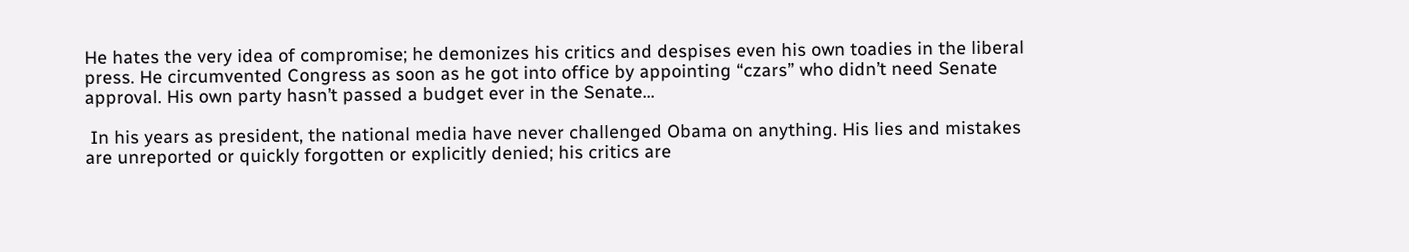He hates the very idea of compromise; he demonizes his critics and despises even his own toadies in the liberal press. He circumvented Congress as soon as he got into office by appointing “czars” who didn’t need Senate approval. His own party hasn’t passed a budget ever in the Senate…

 In his years as president, the national media have never challenged Obama on anything. His lies and mistakes are unreported or quickly forgotten or explicitly denied; his critics are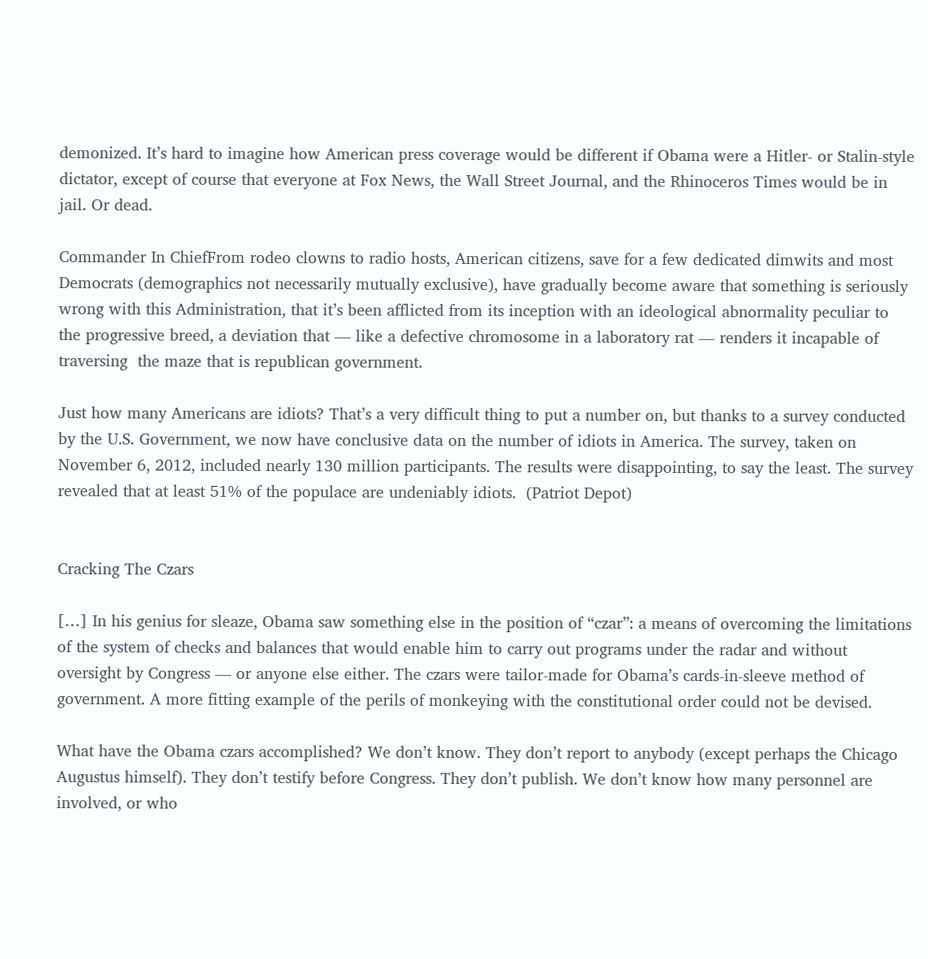demonized. It’s hard to imagine how American press coverage would be different if Obama were a Hitler- or Stalin-style dictator, except of course that everyone at Fox News, the Wall Street Journal, and the Rhinoceros Times would be in jail. Or dead.

Commander In ChiefFrom rodeo clowns to radio hosts, American citizens, save for a few dedicated dimwits and most Democrats (demographics not necessarily mutually exclusive), have gradually become aware that something is seriously wrong with this Administration, that it’s been afflicted from its inception with an ideological abnormality peculiar to the progressive breed, a deviation that — like a defective chromosome in a laboratory rat — renders it incapable of traversing  the maze that is republican government.

Just how many Americans are idiots? That’s a very difficult thing to put a number on, but thanks to a survey conducted by the U.S. Government, we now have conclusive data on the number of idiots in America. The survey, taken on November 6, 2012, included nearly 130 million participants. The results were disappointing, to say the least. The survey revealed that at least 51% of the populace are undeniably idiots.  (Patriot Depot)


Cracking The Czars

[…] In his genius for sleaze, Obama saw something else in the position of “czar”: a means of overcoming the limitations of the system of checks and balances that would enable him to carry out programs under the radar and without oversight by Congress — or anyone else either. The czars were tailor-made for Obama’s cards-in-sleeve method of government. A more fitting example of the perils of monkeying with the constitutional order could not be devised.

What have the Obama czars accomplished? We don’t know. They don’t report to anybody (except perhaps the Chicago Augustus himself). They don’t testify before Congress. They don’t publish. We don’t know how many personnel are involved, or who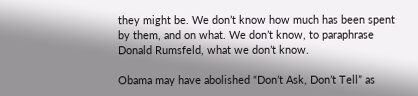they might be. We don’t know how much has been spent by them, and on what. We don’t know, to paraphrase Donald Rumsfeld, what we don’t know.

Obama may have abolished “Don’t Ask, Don’t Tell” as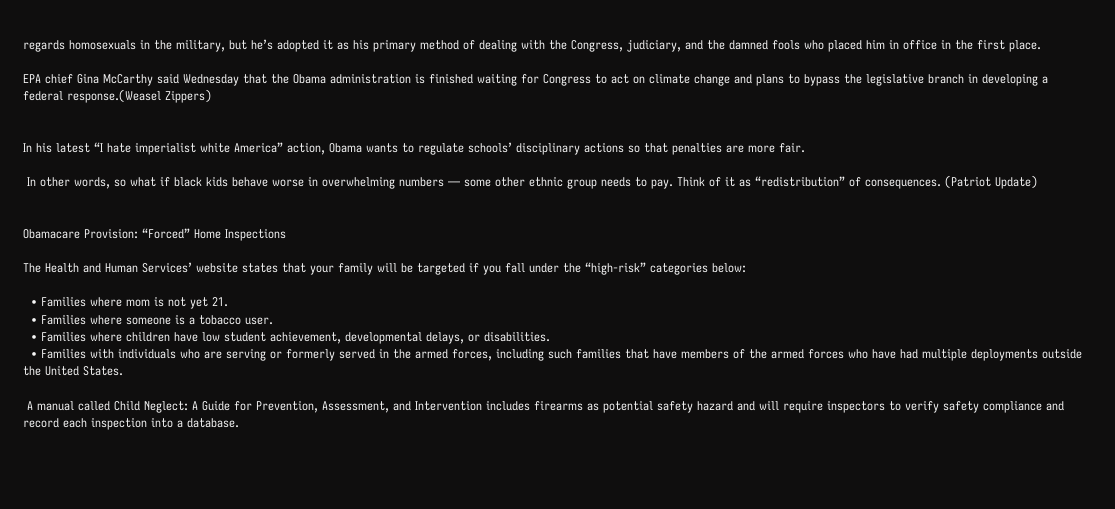regards homosexuals in the military, but he’s adopted it as his primary method of dealing with the Congress, judiciary, and the damned fools who placed him in office in the first place.

EPA chief Gina McCarthy said Wednesday that the Obama administration is finished waiting for Congress to act on climate change and plans to bypass the legislative branch in developing a federal response.(Weasel Zippers)


In his latest “I hate imperialist white America” action, Obama wants to regulate schools’ disciplinary actions so that penalties are more fair.

 In other words, so what if black kids behave worse in overwhelming numbers — some other ethnic group needs to pay. Think of it as “redistribution” of consequences. (Patriot Update)


Obamacare Provision: “Forced” Home Inspections

The Health and Human Services’ website states that your family will be targeted if you fall under the “high-risk” categories below:

  • Families where mom is not yet 21.
  • Families where someone is a tobacco user.
  • Families where children have low student achievement, developmental delays, or disabilities.
  • Families with individuals who are serving or formerly served in the armed forces, including such families that have members of the armed forces who have had multiple deployments outside the United States.

 A manual called Child Neglect: A Guide for Prevention, Assessment, and Intervention includes firearms as potential safety hazard and will require inspectors to verify safety compliance and record each inspection into a database.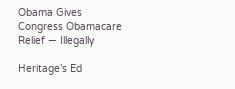Obama Gives Congress Obamacare Relief — Illegally

Heritage’s Ed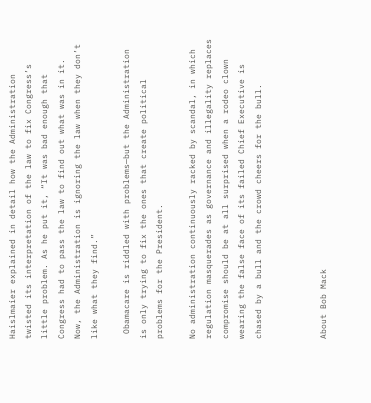Haislmaier explained in detail how the Administration twisted its interpretation of the law to fix Congress’s little problem. As he put it, “It was bad enough that Congress had to pass the law to find out what was in it. Now, the Administration is ignoring the law when they don’t like what they find.”

 Obamacare is riddled with problems—but the Administration is only trying to fix the ones that create political problems for the President.

No administration continuously racked by scandal, in which regulation masquerades as governance and illegality replaces compromise should be at all surprised when a rodeo clown wearing the false face of its failed Chief Executive is chased by a bull and the crowd cheers for the bull.



About Bob Mack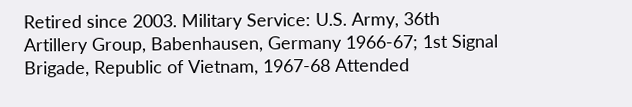Retired since 2003. Military Service: U.S. Army, 36th Artillery Group, Babenhausen, Germany 1966-67; 1st Signal Brigade, Republic of Vietnam, 1967-68 Attended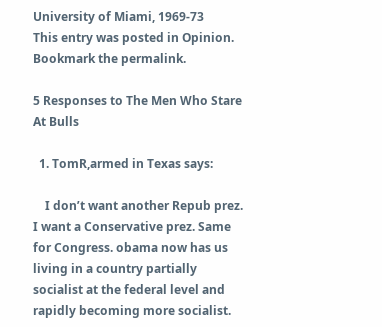University of Miami, 1969-73
This entry was posted in Opinion. Bookmark the permalink.

5 Responses to The Men Who Stare At Bulls

  1. TomR,armed in Texas says:

    I don’t want another Repub prez. I want a Conservative prez. Same for Congress. obama now has us living in a country partially socialist at the federal level and rapidly becoming more socialist.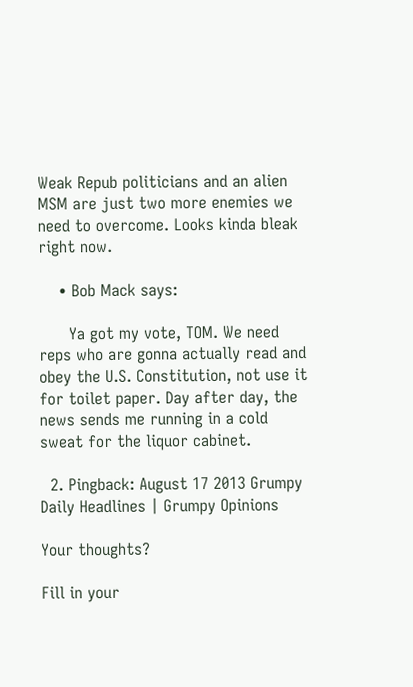Weak Repub politicians and an alien MSM are just two more enemies we need to overcome. Looks kinda bleak right now.

    • Bob Mack says:

      Ya got my vote, TOM. We need reps who are gonna actually read and obey the U.S. Constitution, not use it for toilet paper. Day after day, the news sends me running in a cold sweat for the liquor cabinet.

  2. Pingback: August 17 2013 Grumpy Daily Headlines | Grumpy Opinions

Your thoughts?

Fill in your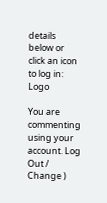details below or click an icon to log in: Logo

You are commenting using your account. Log Out /  Change )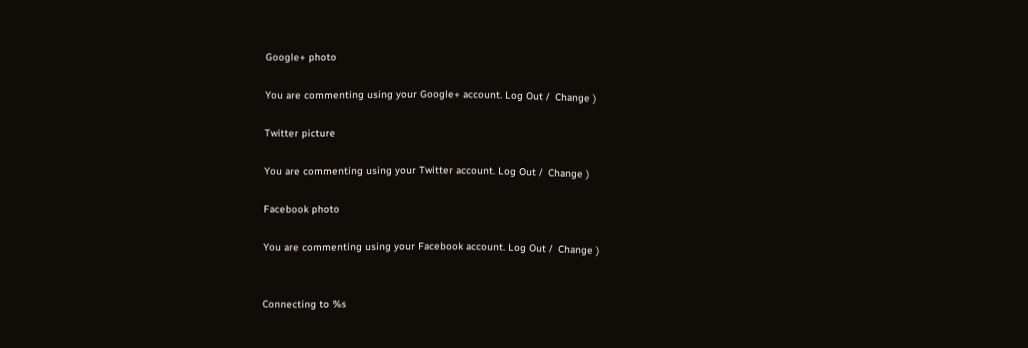Google+ photo

You are commenting using your Google+ account. Log Out /  Change )

Twitter picture

You are commenting using your Twitter account. Log Out /  Change )

Facebook photo

You are commenting using your Facebook account. Log Out /  Change )


Connecting to %s